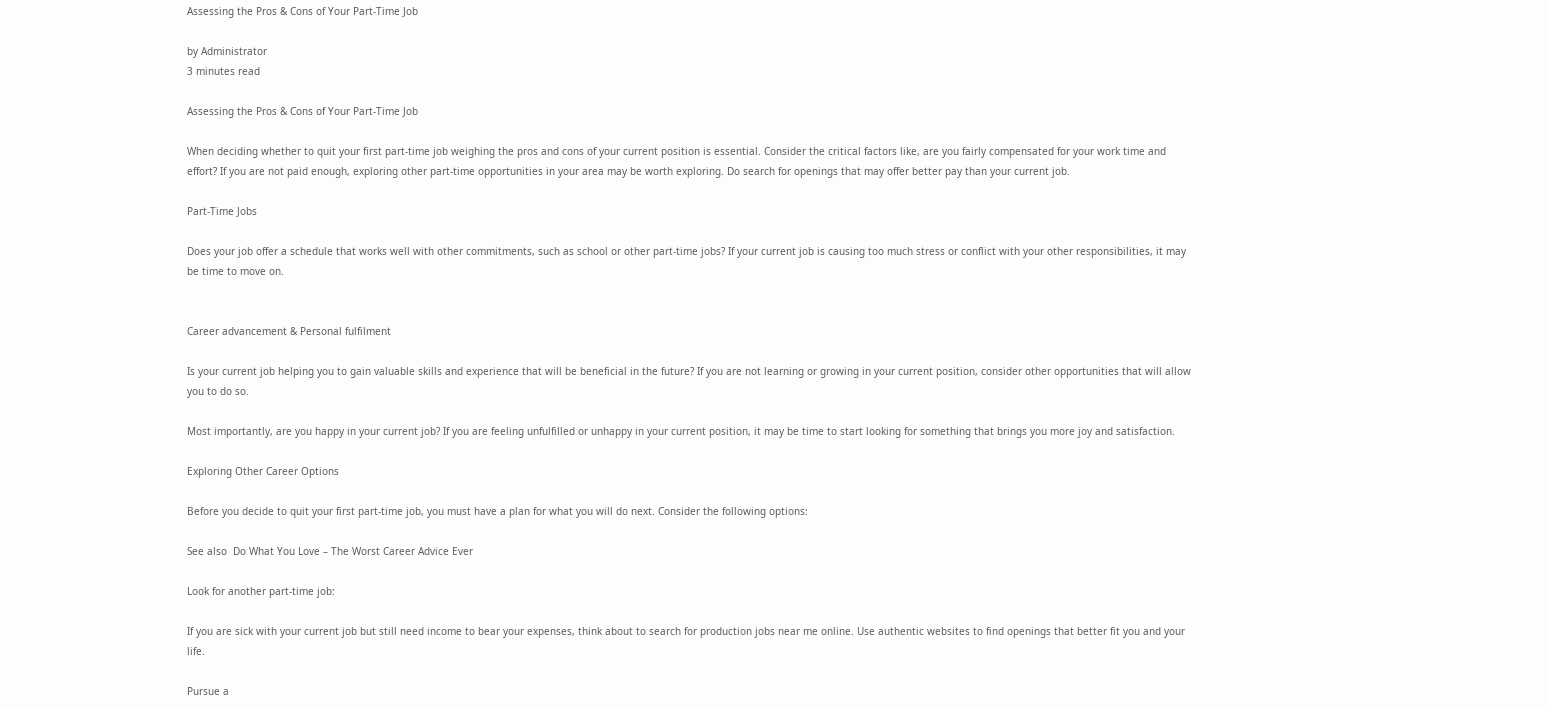Assessing the Pros & Cons of Your Part-Time Job

by Administrator
3 minutes read

Assessing the Pros & Cons of Your Part-Time Job

When deciding whether to quit your first part-time job weighing the pros and cons of your current position is essential. Consider the critical factors like, are you fairly compensated for your work time and effort? If you are not paid enough, exploring other part-time opportunities in your area may be worth exploring. Do search for openings that may offer better pay than your current job.

Part-Time Jobs

Does your job offer a schedule that works well with other commitments, such as school or other part-time jobs? If your current job is causing too much stress or conflict with your other responsibilities, it may be time to move on.


Career advancement & Personal fulfilment

Is your current job helping you to gain valuable skills and experience that will be beneficial in the future? If you are not learning or growing in your current position, consider other opportunities that will allow you to do so.

Most importantly, are you happy in your current job? If you are feeling unfulfilled or unhappy in your current position, it may be time to start looking for something that brings you more joy and satisfaction.

Exploring Other Career Options

Before you decide to quit your first part-time job, you must have a plan for what you will do next. Consider the following options:

See also  Do What You Love – The Worst Career Advice Ever

Look for another part-time job:

If you are sick with your current job but still need income to bear your expenses, think about to search for production jobs near me online. Use authentic websites to find openings that better fit you and your life.

Pursue a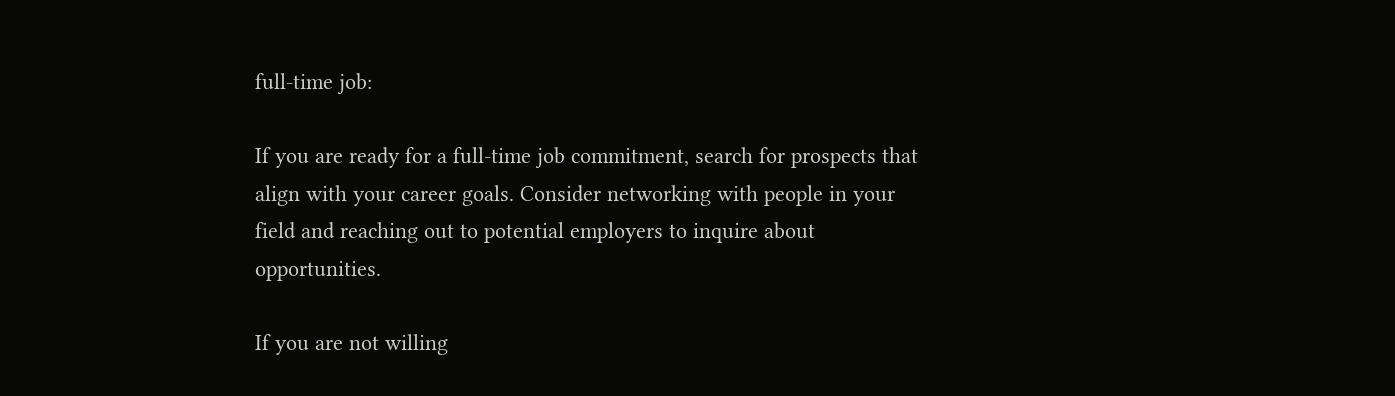full-time job:

If you are ready for a full-time job commitment, search for prospects that align with your career goals. Consider networking with people in your field and reaching out to potential employers to inquire about opportunities.

If you are not willing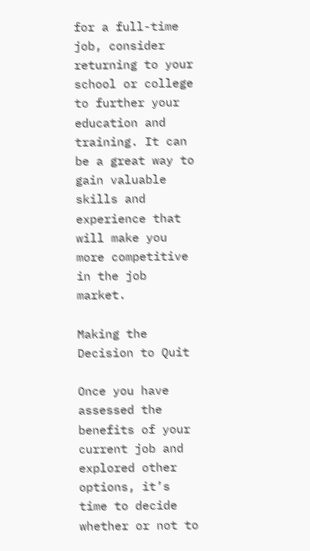for a full-time job, consider returning to your school or college to further your education and training. It can be a great way to gain valuable skills and experience that will make you more competitive in the job market.

Making the Decision to Quit

Once you have assessed the benefits of your current job and explored other options, it’s time to decide whether or not to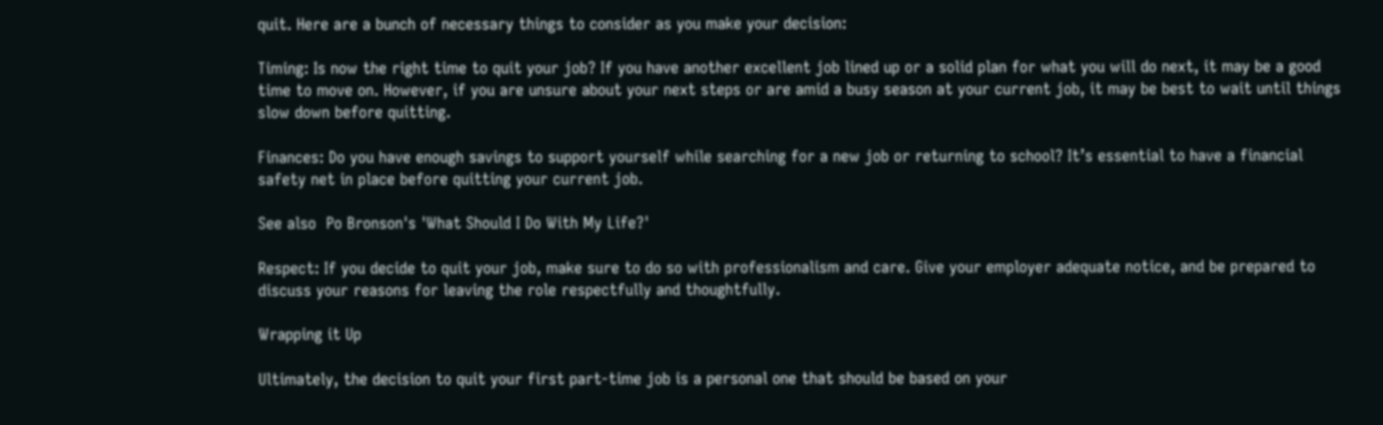quit. Here are a bunch of necessary things to consider as you make your decision:

Timing: Is now the right time to quit your job? If you have another excellent job lined up or a solid plan for what you will do next, it may be a good time to move on. However, if you are unsure about your next steps or are amid a busy season at your current job, it may be best to wait until things slow down before quitting.

Finances: Do you have enough savings to support yourself while searching for a new job or returning to school? It’s essential to have a financial safety net in place before quitting your current job.

See also  Po Bronson's 'What Should I Do With My Life?'

Respect: If you decide to quit your job, make sure to do so with professionalism and care. Give your employer adequate notice, and be prepared to discuss your reasons for leaving the role respectfully and thoughtfully.

Wrapping it Up

Ultimately, the decision to quit your first part-time job is a personal one that should be based on your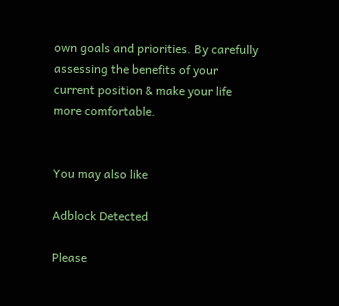own goals and priorities. By carefully assessing the benefits of your current position & make your life more comfortable.


You may also like

Adblock Detected

Please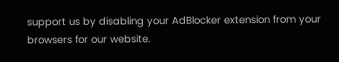support us by disabling your AdBlocker extension from your browsers for our website.